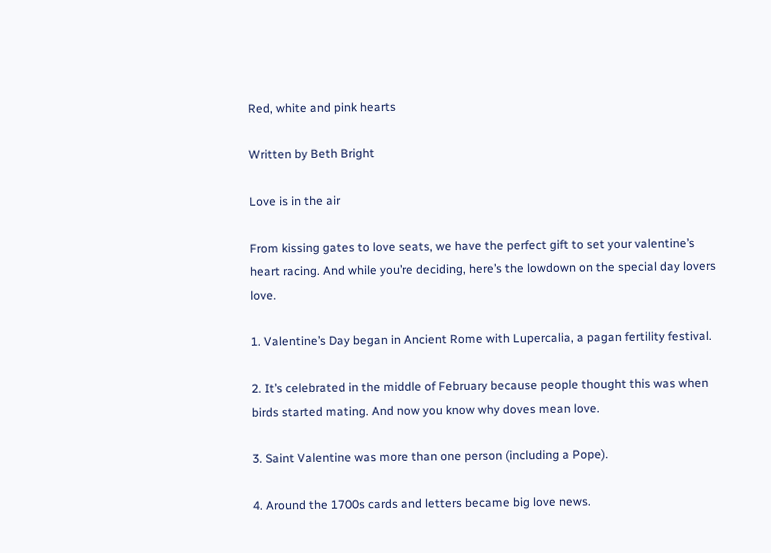Red, white and pink hearts

Written by Beth Bright

Love is in the air

From kissing gates to love seats, we have the perfect gift to set your valentine’s heart racing. And while you’re deciding, here’s the lowdown on the special day lovers love.

1. Valentine’s Day began in Ancient Rome with Lupercalia, a pagan fertility festival.

2. It’s celebrated in the middle of February because people thought this was when birds started mating. And now you know why doves mean love.

3. Saint Valentine was more than one person (including a Pope).

4. Around the 1700s cards and letters became big love news.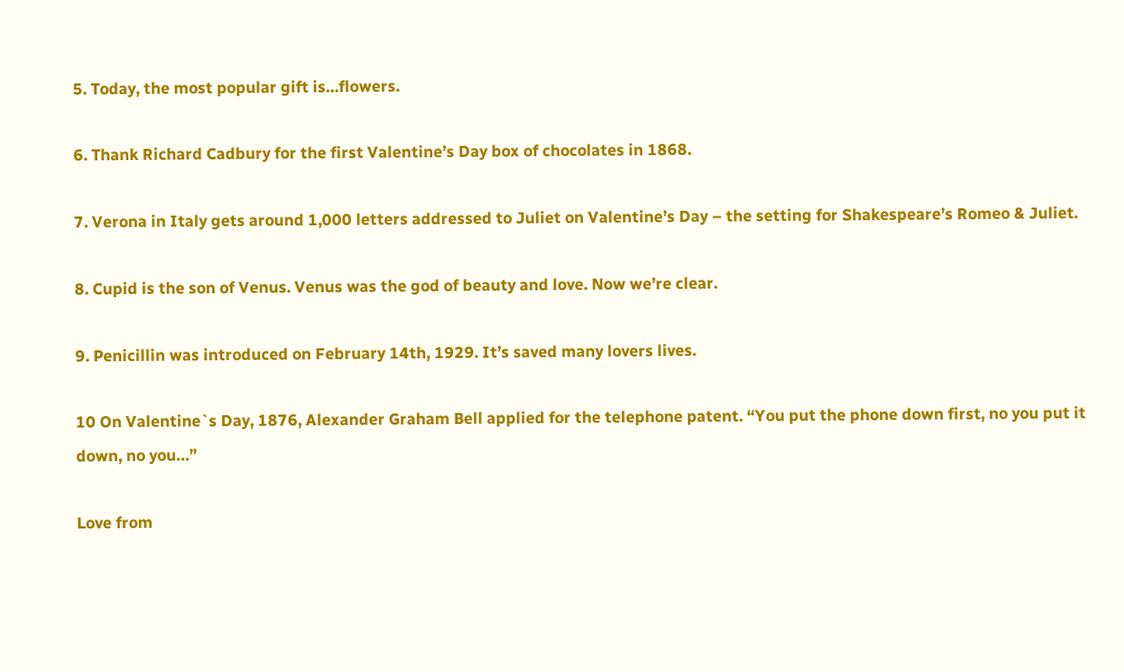5. Today, the most popular gift is…flowers.

6. Thank Richard Cadbury for the first Valentine’s Day box of chocolates in 1868.

7. Verona in Italy gets around 1,000 letters addressed to Juliet on Valentine’s Day – the setting for Shakespeare’s Romeo & Juliet.

8. Cupid is the son of Venus. Venus was the god of beauty and love. Now we’re clear.

9. Penicillin was introduced on February 14th, 1929. It’s saved many lovers lives.

10 On Valentine`s Day, 1876, Alexander Graham Bell applied for the telephone patent. “You put the phone down first, no you put it down, no you…”

Love from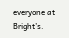everyone at Bright’s.